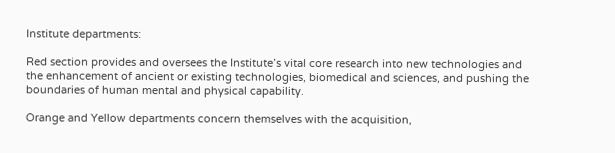Institute departments:

Red section provides and oversees the Institute’s vital core research into new technologies and the enhancement of ancient or existing technologies, biomedical and sciences, and pushing the boundaries of human mental and physical capability.

Orange and Yellow departments concern themselves with the acquisition,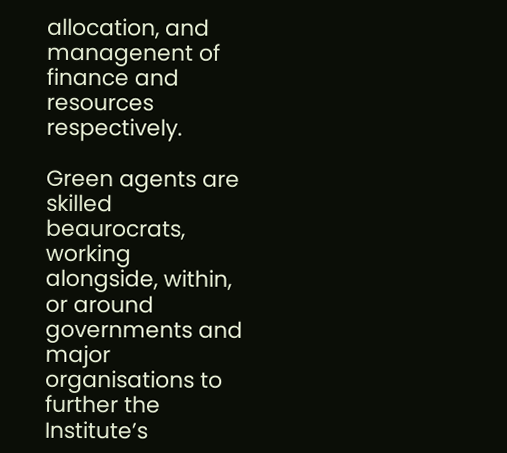allocation, and managenent of finance and resources respectively.

Green agents are skilled beaurocrats, working alongside, within, or around governments and major organisations to further the Institute’s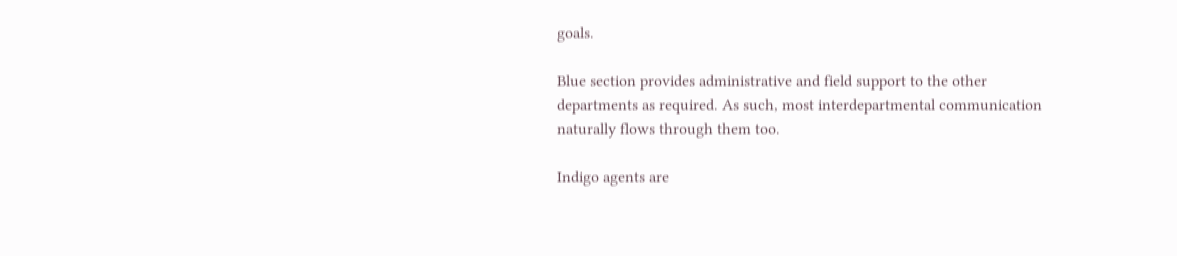goals.

Blue section provides administrative and field support to the other departments as required. As such, most interdepartmental communication naturally flows through them too.

Indigo agents are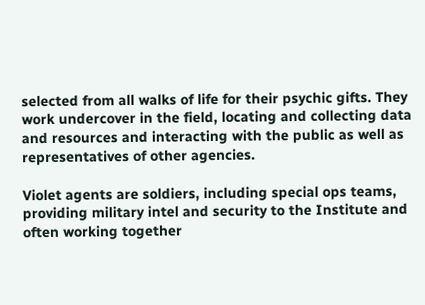selected from all walks of life for their psychic gifts. They work undercover in the field, locating and collecting data and resources and interacting with the public as well as representatives of other agencies.

Violet agents are soldiers, including special ops teams, providing military intel and security to the Institute and often working together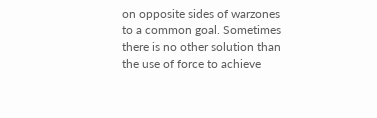on opposite sides of warzones to a common goal. Sometimes there is no other solution than the use of force to achieve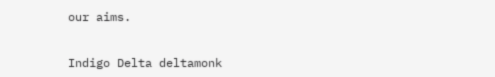our aims.


Indigo Delta deltamonk